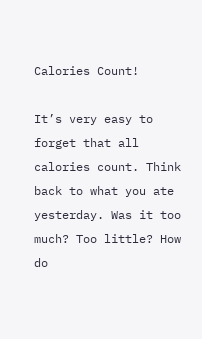Calories Count!

It’s very easy to forget that all calories count. Think back to what you ate yesterday. Was it too much? Too little? How do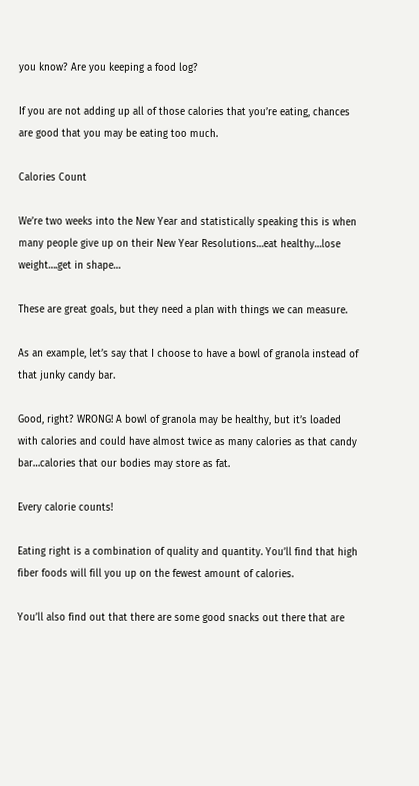you know? Are you keeping a food log?

If you are not adding up all of those calories that you’re eating, chances are good that you may be eating too much.

Calories Count

We’re two weeks into the New Year and statistically speaking this is when many people give up on their New Year Resolutions…eat healthy…lose weight….get in shape…

These are great goals, but they need a plan with things we can measure.

As an example, let’s say that I choose to have a bowl of granola instead of that junky candy bar.

Good, right? WRONG! A bowl of granola may be healthy, but it’s loaded with calories and could have almost twice as many calories as that candy bar…calories that our bodies may store as fat.

Every calorie counts!

Eating right is a combination of quality and quantity. You’ll find that high fiber foods will fill you up on the fewest amount of calories.

You’ll also find out that there are some good snacks out there that are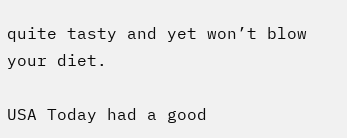quite tasty and yet won’t blow your diet.

USA Today had a good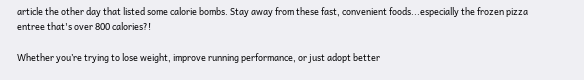article the other day that listed some calorie bombs. Stay away from these fast, convenient foods...especially the frozen pizza entree that's over 800 calories?!

Whether you’re trying to lose weight, improve running performance, or just adopt better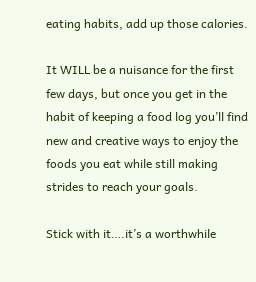eating habits, add up those calories.

It WILL be a nuisance for the first few days, but once you get in the habit of keeping a food log you’ll find new and creative ways to enjoy the foods you eat while still making strides to reach your goals.

Stick with it….it’s a worthwhile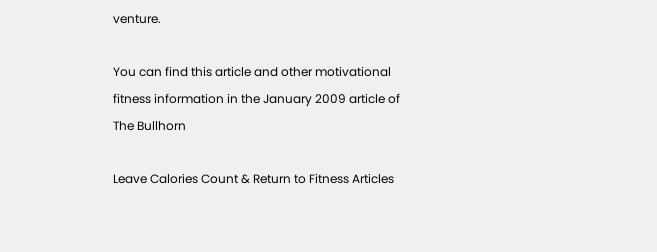venture.

You can find this article and other motivational fitness information in the January 2009 article of The Bullhorn

Leave Calories Count & Return to Fitness Articles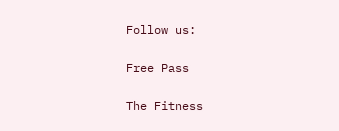Follow us:

Free Pass

The Fitness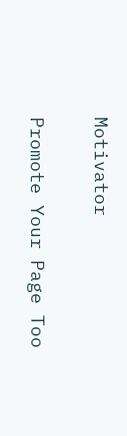Motivator

Promote Your Page Too